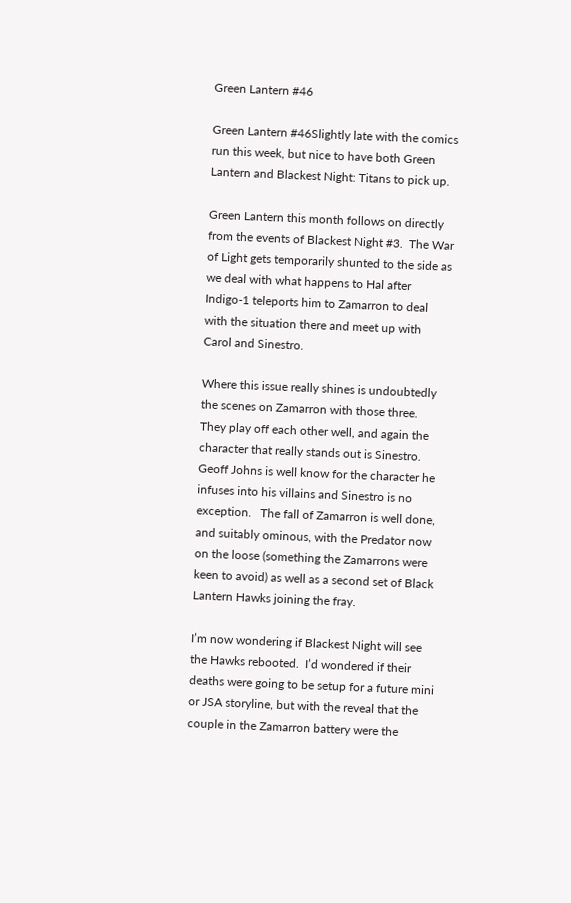Green Lantern #46

Green Lantern #46Slightly late with the comics run this week, but nice to have both Green Lantern and Blackest Night: Titans to pick up.

Green Lantern this month follows on directly from the events of Blackest Night #3.  The War of Light gets temporarily shunted to the side as we deal with what happens to Hal after Indigo-1 teleports him to Zamarron to deal with the situation there and meet up with Carol and Sinestro.

Where this issue really shines is undoubtedly the scenes on Zamarron with those three.  They play off each other well, and again the character that really stands out is Sinestro.  Geoff Johns is well know for the character he infuses into his villains and Sinestro is no exception.   The fall of Zamarron is well done, and suitably ominous, with the Predator now on the loose (something the Zamarrons were keen to avoid) as well as a second set of Black Lantern Hawks joining the fray.

I’m now wondering if Blackest Night will see the Hawks rebooted.  I’d wondered if their deaths were going to be setup for a future mini or JSA storyline, but with the reveal that the couple in the Zamarron battery were the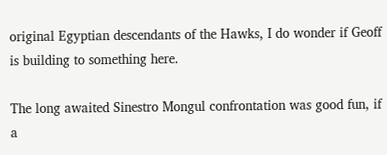original Egyptian descendants of the Hawks, I do wonder if Geoff is building to something here.

The long awaited Sinestro Mongul confrontation was good fun, if a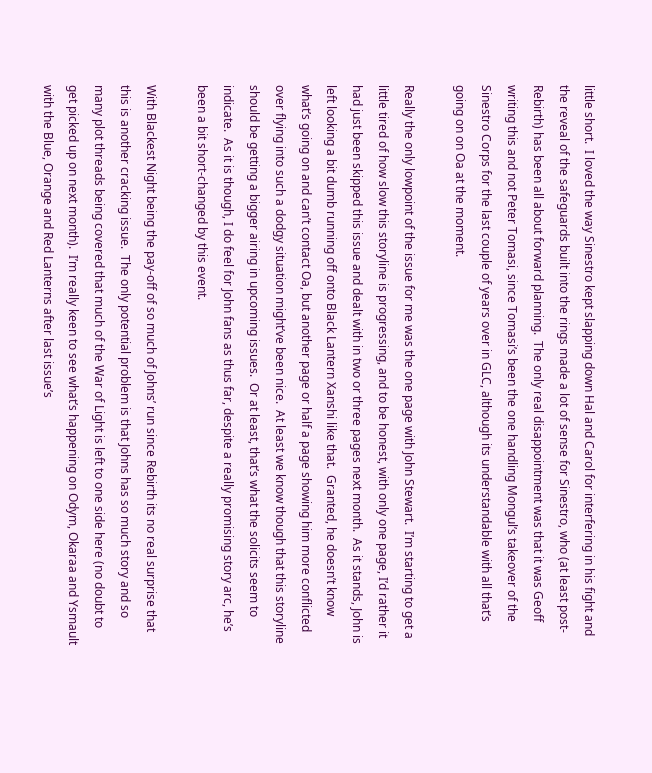little short.  I loved the way Sinestro kept slapping down Hal and Carol for interfering in his fight and the reveal of the safeguards built into the rings made a lot of sense for Sinestro, who (at least post-Rebirth) has been all about forward planning.  The only real disappointment was that it was Geoff writing this and not Peter Tomasi, since Tomasi’s been the one handling Mongul’s takeover of the Sinestro Corps for the last couple of years over in GLC, although its understandable with all that’s going on on Oa at the moment.

Really the only lowpoint of the issue for me was the one page with John Stewart.  I’m starting to get a little tired of how slow this storyline is progressing, and to be honest, with only one page, I’d rather it had just been skipped this issue and dealt with in two or three pages next month.  As it stands, John is left looking a bit dumb running off onto Black Lantern Xanshi like that.  Granted, he doesn’t know what’s going on and can’t contact Oa, but another page or half a page showing him more conflicted over flying into such a dodgy situation might’ve been nice.  At least we know though that this storyline should be getting a bigger airing in upcoming issues.  Or at least, that’s what the solicits seem to indicate.  As it is though, I do feel for John fans as thus far, despite a really promising story arc, he’s been a bit short-changed by this event.

With Blackest Night being the pay-off of so much of Johns’ run since Rebirth its no real surprise that this is another cracking issue.  The only potential problem is that Johns has so much story and so many plot threads being covered that much of the War of Light is left to one side here (no doubt to get picked up on next month).  I’m really keen to see what’s happening on Odym, Okaraa and Ysmault with the Blue, Orange and Red Lanterns after last issue’s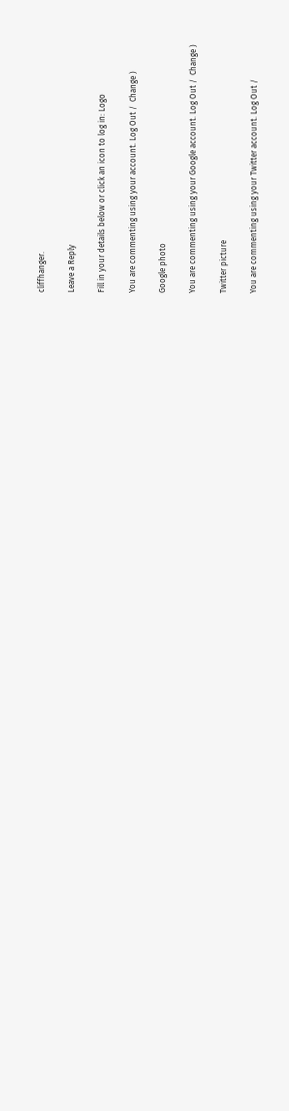cliffhanger.

Leave a Reply

Fill in your details below or click an icon to log in: Logo

You are commenting using your account. Log Out /  Change )

Google photo

You are commenting using your Google account. Log Out /  Change )

Twitter picture

You are commenting using your Twitter account. Log Out /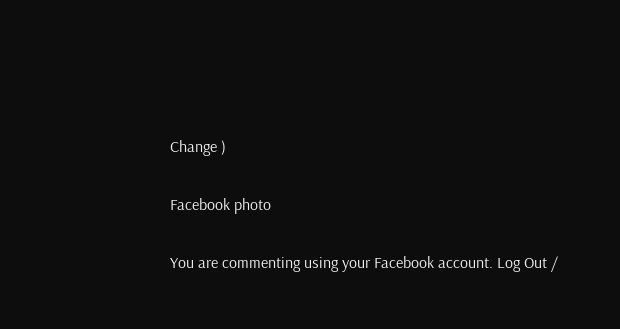Change )

Facebook photo

You are commenting using your Facebook account. Log Out /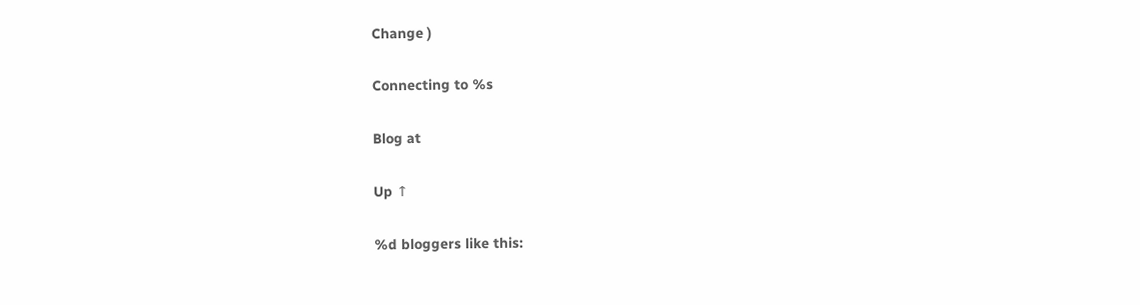Change )

Connecting to %s

Blog at

Up ↑

%d bloggers like this: